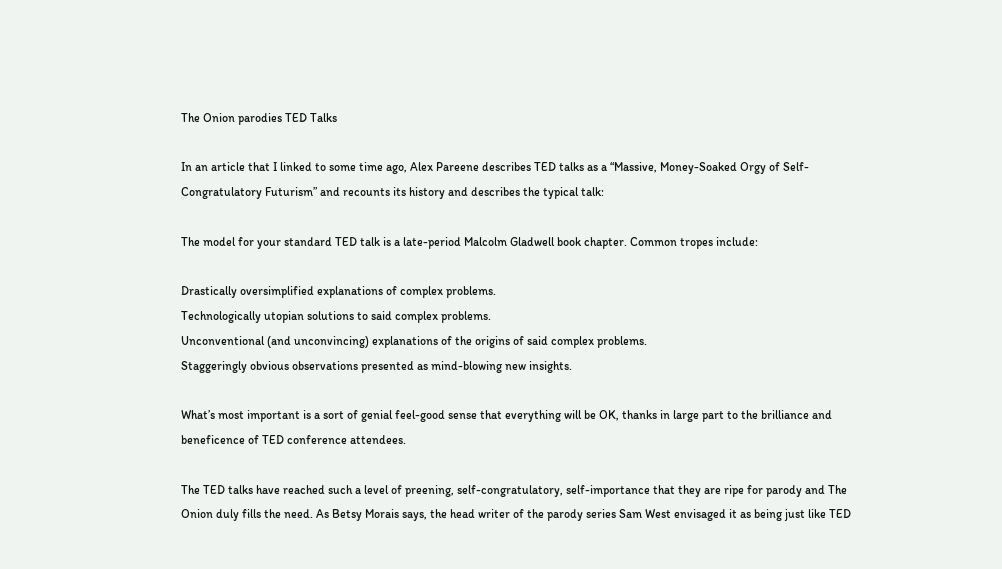The Onion parodies TED Talks

In an article that I linked to some time ago, Alex Pareene describes TED talks as a “Massive, Money-Soaked Orgy of Self-Congratulatory Futurism” and recounts its history and describes the typical talk:

The model for your standard TED talk is a late-period Malcolm Gladwell book chapter. Common tropes include:

Drastically oversimplified explanations of complex problems.
Technologically utopian solutions to said complex problems.
Unconventional (and unconvincing) explanations of the origins of said complex problems.
Staggeringly obvious observations presented as mind-blowing new insights.

What’s most important is a sort of genial feel-good sense that everything will be OK, thanks in large part to the brilliance and beneficence of TED conference attendees.

The TED talks have reached such a level of preening, self-congratulatory, self-importance that they are ripe for parody and The Onion duly fills the need. As Betsy Morais says, the head writer of the parody series Sam West envisaged it as being just like TED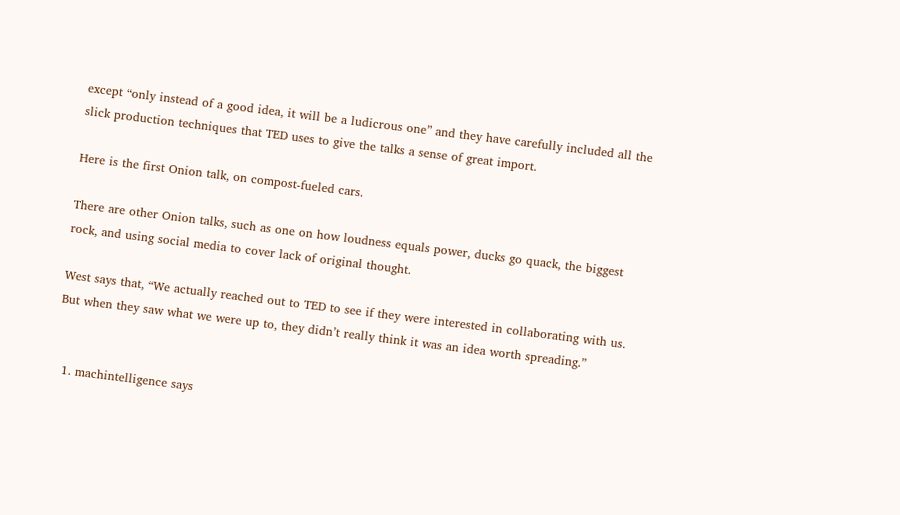except “only instead of a good idea, it will be a ludicrous one” and they have carefully included all the slick production techniques that TED uses to give the talks a sense of great import.

Here is the first Onion talk, on compost-fueled cars.

There are other Onion talks, such as one on how loudness equals power, ducks go quack, the biggest rock, and using social media to cover lack of original thought.

West says that, “We actually reached out to TED to see if they were interested in collaborating with us. But when they saw what we were up to, they didn’t really think it was an idea worth spreading.”


  1. machintelligence says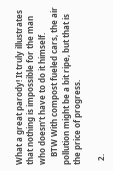What a great parody! It truly illustrates that nothing is impossible for the man who doesn’t have to do it himself.
    BTW With compost fueled cars, the air pollution might be a bit ripe, but that is the price of progress.

  2.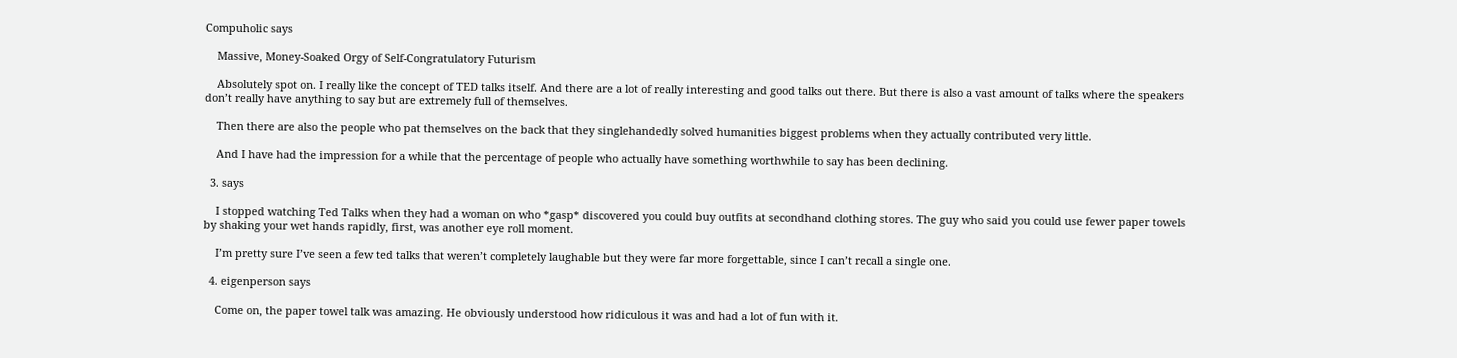Compuholic says

    Massive, Money-Soaked Orgy of Self-Congratulatory Futurism

    Absolutely spot on. I really like the concept of TED talks itself. And there are a lot of really interesting and good talks out there. But there is also a vast amount of talks where the speakers don’t really have anything to say but are extremely full of themselves.

    Then there are also the people who pat themselves on the back that they singlehandedly solved humanities biggest problems when they actually contributed very little.

    And I have had the impression for a while that the percentage of people who actually have something worthwhile to say has been declining.

  3. says

    I stopped watching Ted Talks when they had a woman on who *gasp* discovered you could buy outfits at secondhand clothing stores. The guy who said you could use fewer paper towels by shaking your wet hands rapidly, first, was another eye roll moment.

    I’m pretty sure I’ve seen a few ted talks that weren’t completely laughable but they were far more forgettable, since I can’t recall a single one.

  4. eigenperson says

    Come on, the paper towel talk was amazing. He obviously understood how ridiculous it was and had a lot of fun with it.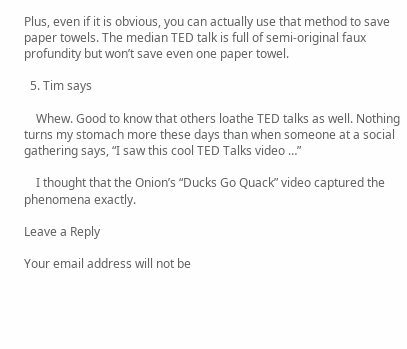Plus, even if it is obvious, you can actually use that method to save paper towels. The median TED talk is full of semi-original faux profundity but won’t save even one paper towel.

  5. Tim says

    Whew. Good to know that others loathe TED talks as well. Nothing turns my stomach more these days than when someone at a social gathering says, “I saw this cool TED Talks video …”

    I thought that the Onion’s “Ducks Go Quack” video captured the phenomena exactly.

Leave a Reply

Your email address will not be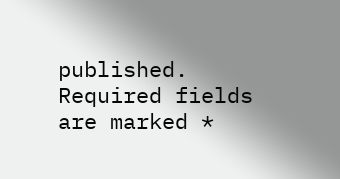published. Required fields are marked *